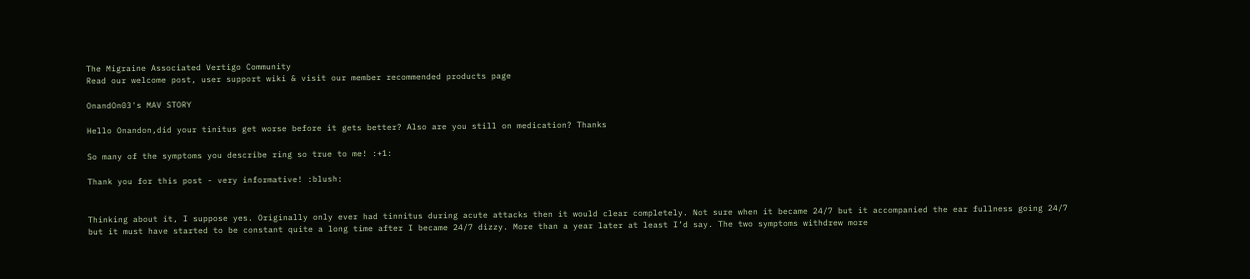The Migraine Associated Vertigo Community
Read our welcome post, user support wiki & visit our member recommended products page

OnandOn03's MAV STORY

Hello Onandon,did your tinitus get worse before it gets better? Also are you still on medication? Thanks

So many of the symptoms you describe ring so true to me! :+1:

Thank you for this post - very informative! :blush:


Thinking about it, I suppose yes. Originally only ever had tinnitus during acute attacks then it would clear completely. Not sure when it became 24/7 but it accompanied the ear fullness going 24/7 but it must have started to be constant quite a long time after I became 24/7 dizzy. More than a year later at least I’d say. The two symptoms withdrew more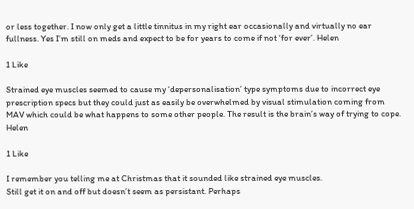or less together. I now only get a little tinnitus in my right ear occasionally and virtually no ear fullness. Yes I’m still on meds and expect to be for years to come if not ‘for ever’. Helen

1 Like

Strained eye muscles seemed to cause my ‘depersonalisation’ type symptoms due to incorrect eye prescription specs but they could just as easily be overwhelmed by visual stimulation coming from MAV which could be what happens to some other people. The result is the brain’s way of trying to cope. Helen

1 Like

I remember you telling me at Christmas that it sounded like strained eye muscles.
Still get it on and off but doesn’t seem as persistant. Perhaps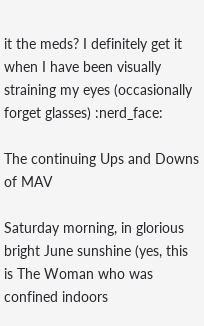it the meds? I definitely get it when I have been visually straining my eyes (occasionally forget glasses) :nerd_face:

The continuing Ups and Downs of MAV

Saturday morning, in glorious bright June sunshine (yes, this is The Woman who was confined indoors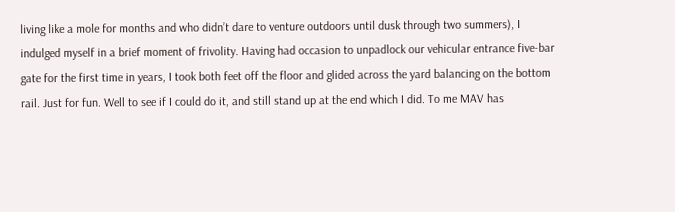living like a mole for months and who didn’t dare to venture outdoors until dusk through two summers), I indulged myself in a brief moment of frivolity. Having had occasion to unpadlock our vehicular entrance five-bar gate for the first time in years, I took both feet off the floor and glided across the yard balancing on the bottom rail. Just for fun. Well to see if I could do it, and still stand up at the end which I did. To me MAV has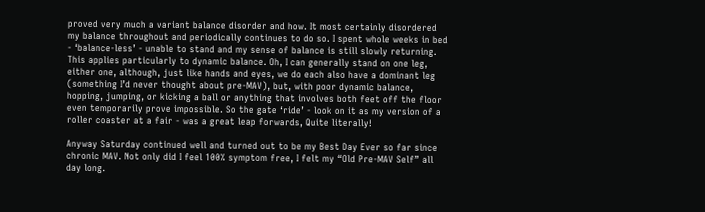proved very much a variant balance disorder and how. It most certainly disordered my balance throughout and periodically continues to do so. I spent whole weeks in bed - ‘balance-less’ - unable to stand and my sense of balance is still slowly returning. This applies particularly to dynamic balance. Oh, I can generally stand on one leg, either one, although, just like hands and eyes, we do each also have a dominant leg (something I’d never thought about pre-MAV), but, with poor dynamic balance, hopping, jumping, or kicking a ball or anything that involves both feet off the floor even temporarily prove impossible. So the gate ‘ride’ - look on it as my version of a roller coaster at a fair - was a great leap forwards, Quite literally!

Anyway Saturday continued well and turned out to be my Best Day Ever so far since chronic MAV. Not only did I feel 100% symptom free, I felt my “Old Pre-MAV Self” all day long.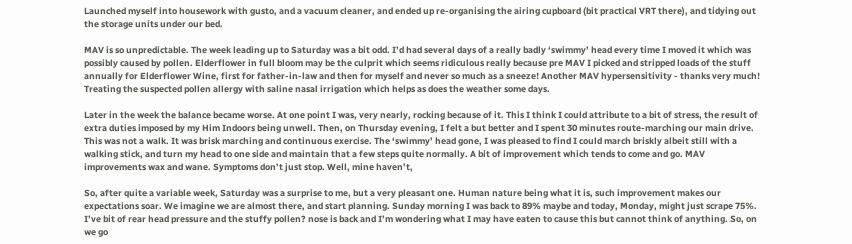Launched myself into housework with gusto, and a vacuum cleaner, and ended up re-organising the airing cupboard (bit practical VRT there), and tidying out the storage units under our bed.

MAV is so unpredictable. The week leading up to Saturday was a bit odd. I’d had several days of a really badly ‘swimmy’ head every time I moved it which was possibly caused by pollen. Elderflower in full bloom may be the culprit which seems ridiculous really because pre MAV I picked and stripped loads of the stuff annually for Elderflower Wine, first for father-in-law and then for myself and never so much as a sneeze! Another MAV hypersensitivity - thanks very much! Treating the suspected pollen allergy with saline nasal irrigation which helps as does the weather some days.

Later in the week the balance became worse. At one point I was, very nearly, rocking because of it. This I think I could attribute to a bit of stress, the result of extra duties imposed by my Him Indoors being unwell. Then, on Thursday evening, I felt a but better and I spent 30 minutes route-marching our main drive. This was not a walk. It was brisk marching and continuous exercise. The ‘swimmy’ head gone, I was pleased to find I could march briskly albeit still with a walking stick, and turn my head to one side and maintain that a few steps quite normally. A bit of improvement which tends to come and go. MAV improvements wax and wane. Symptoms don’t just stop. Well, mine haven’t,

So, after quite a variable week, Saturday was a surprise to me, but a very pleasant one. Human nature being what it is, such improvement makes our expectations soar. We imagine we are almost there, and start planning. Sunday morning I was back to 89% maybe and today, Monday, might just scrape 75%. I’ve bit of rear head pressure and the stuffy pollen? nose is back and I’m wondering what I may have eaten to cause this but cannot think of anything. So, on we go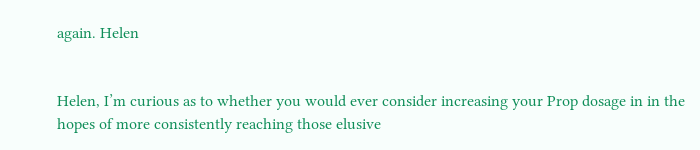again. Helen


Helen, I’m curious as to whether you would ever consider increasing your Prop dosage in in the hopes of more consistently reaching those elusive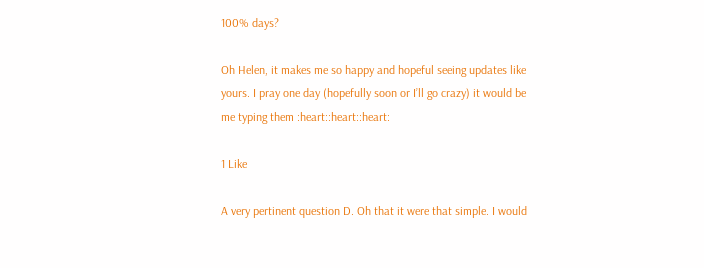100% days?

Oh Helen, it makes me so happy and hopeful seeing updates like yours. I pray one day (hopefully soon or I’ll go crazy) it would be me typing them :heart::heart::heart:

1 Like

A very pertinent question D. Oh that it were that simple. I would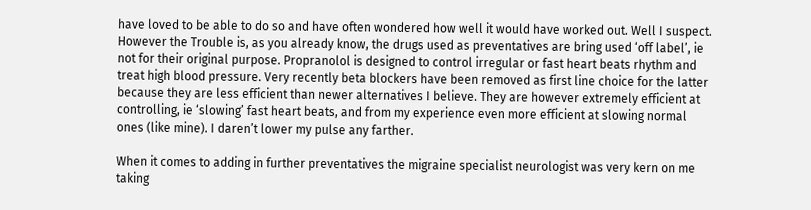have loved to be able to do so and have often wondered how well it would have worked out. Well I suspect. However the Trouble is, as you already know, the drugs used as preventatives are bring used ‘off label’, ie not for their original purpose. Propranolol is designed to control irregular or fast heart beats rhythm and treat high blood pressure. Very recently beta blockers have been removed as first line choice for the latter because they are less efficient than newer alternatives I believe. They are however extremely efficient at controlling, ie ‘slowing’ fast heart beats, and from my experience even more efficient at slowing normal ones (like mine). I daren’t lower my pulse any farther.

When it comes to adding in further preventatives the migraine specialist neurologist was very kern on me taking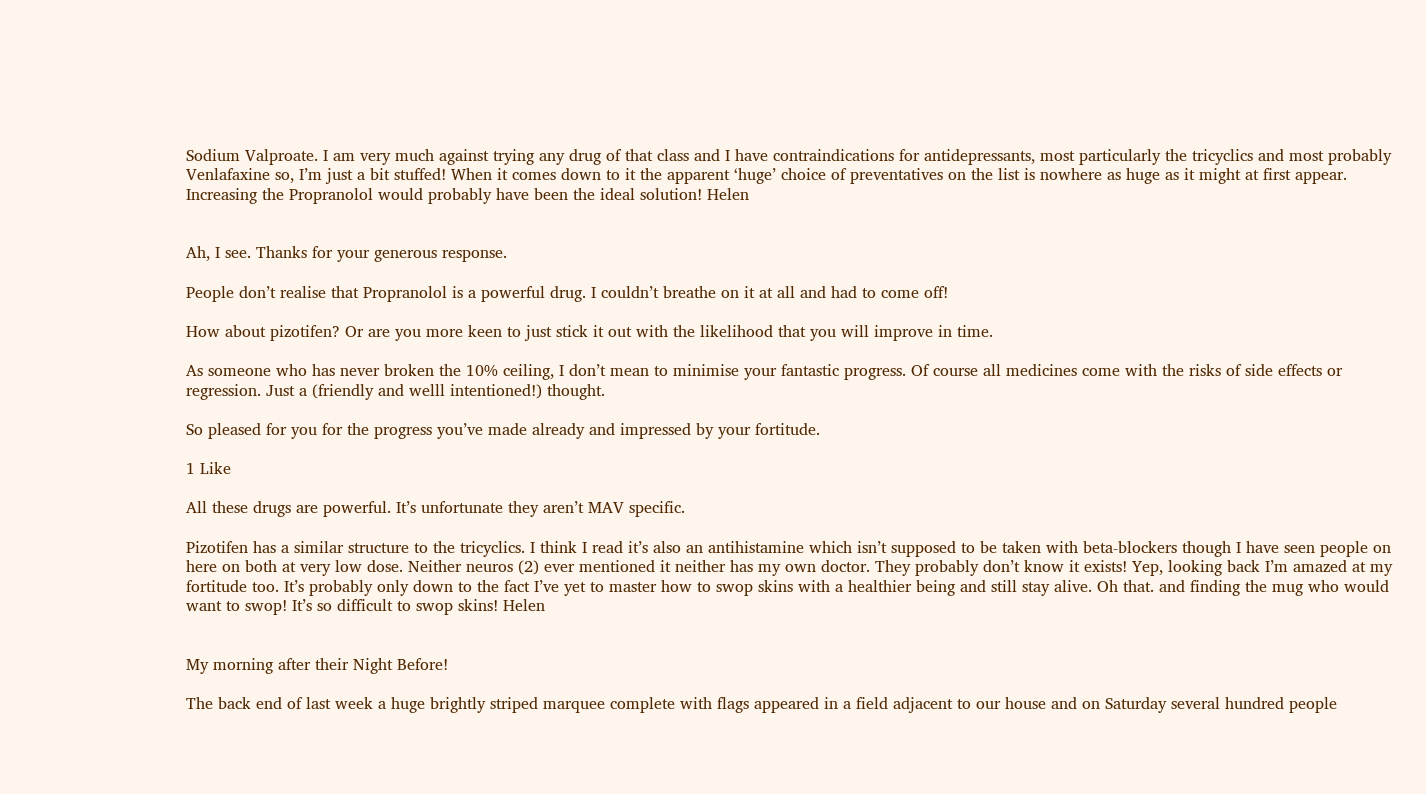Sodium Valproate. I am very much against trying any drug of that class and I have contraindications for antidepressants, most particularly the tricyclics and most probably Venlafaxine so, I’m just a bit stuffed! When it comes down to it the apparent ‘huge’ choice of preventatives on the list is nowhere as huge as it might at first appear. Increasing the Propranolol would probably have been the ideal solution! Helen


Ah, I see. Thanks for your generous response.

People don’t realise that Propranolol is a powerful drug. I couldn’t breathe on it at all and had to come off!

How about pizotifen? Or are you more keen to just stick it out with the likelihood that you will improve in time.

As someone who has never broken the 10% ceiling, I don’t mean to minimise your fantastic progress. Of course all medicines come with the risks of side effects or regression. Just a (friendly and welll intentioned!) thought.

So pleased for you for the progress you’ve made already and impressed by your fortitude.

1 Like

All these drugs are powerful. It’s unfortunate they aren’t MAV specific.

Pizotifen has a similar structure to the tricyclics. I think I read it’s also an antihistamine which isn’t supposed to be taken with beta-blockers though I have seen people on here on both at very low dose. Neither neuros (2) ever mentioned it neither has my own doctor. They probably don’t know it exists! Yep, looking back I’m amazed at my fortitude too. It’s probably only down to the fact I’ve yet to master how to swop skins with a healthier being and still stay alive. Oh that. and finding the mug who would want to swop! It’s so difficult to swop skins! Helen


My morning after their Night Before!

The back end of last week a huge brightly striped marquee complete with flags appeared in a field adjacent to our house and on Saturday several hundred people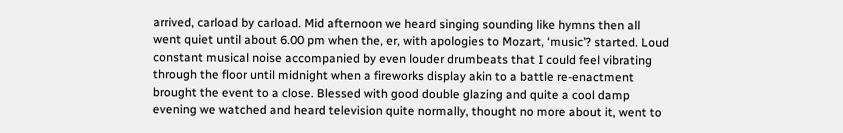arrived, carload by carload. Mid afternoon we heard singing sounding like hymns then all went quiet until about 6.00 pm when the, er, with apologies to Mozart, ‘music’? started. Loud constant musical noise accompanied by even louder drumbeats that I could feel vibrating through the floor until midnight when a fireworks display akin to a battle re-enactment brought the event to a close. Blessed with good double glazing and quite a cool damp evening we watched and heard television quite normally, thought no more about it, went to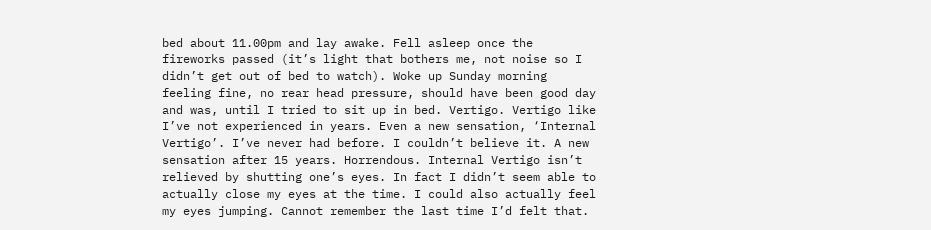bed about 11.00pm and lay awake. Fell asleep once the fireworks passed (it’s light that bothers me, not noise so I didn’t get out of bed to watch). Woke up Sunday morning feeling fine, no rear head pressure, should have been good day and was, until I tried to sit up in bed. Vertigo. Vertigo like I’ve not experienced in years. Even a new sensation, ‘Internal Vertigo’. I’ve never had before. I couldn’t believe it. A new sensation after 15 years. Horrendous. Internal Vertigo isn’t relieved by shutting one’s eyes. In fact I didn’t seem able to actually close my eyes at the time. I could also actually feel my eyes jumping. Cannot remember the last time I’d felt that.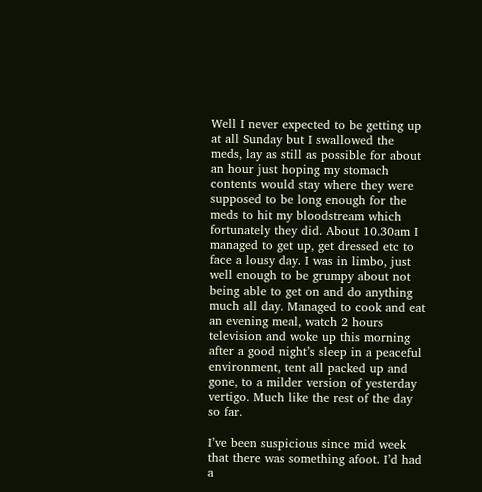Well I never expected to be getting up at all Sunday but I swallowed the meds, lay as still as possible for about an hour just hoping my stomach contents would stay where they were supposed to be long enough for the meds to hit my bloodstream which fortunately they did. About 10.30am I managed to get up, get dressed etc to face a lousy day. I was in limbo, just well enough to be grumpy about not being able to get on and do anything much all day. Managed to cook and eat an evening meal, watch 2 hours television and woke up this morning after a good night’s sleep in a peaceful environment, tent all packed up and gone, to a milder version of yesterday vertigo. Much like the rest of the day so far.

I’ve been suspicious since mid week that there was something afoot. I’d had a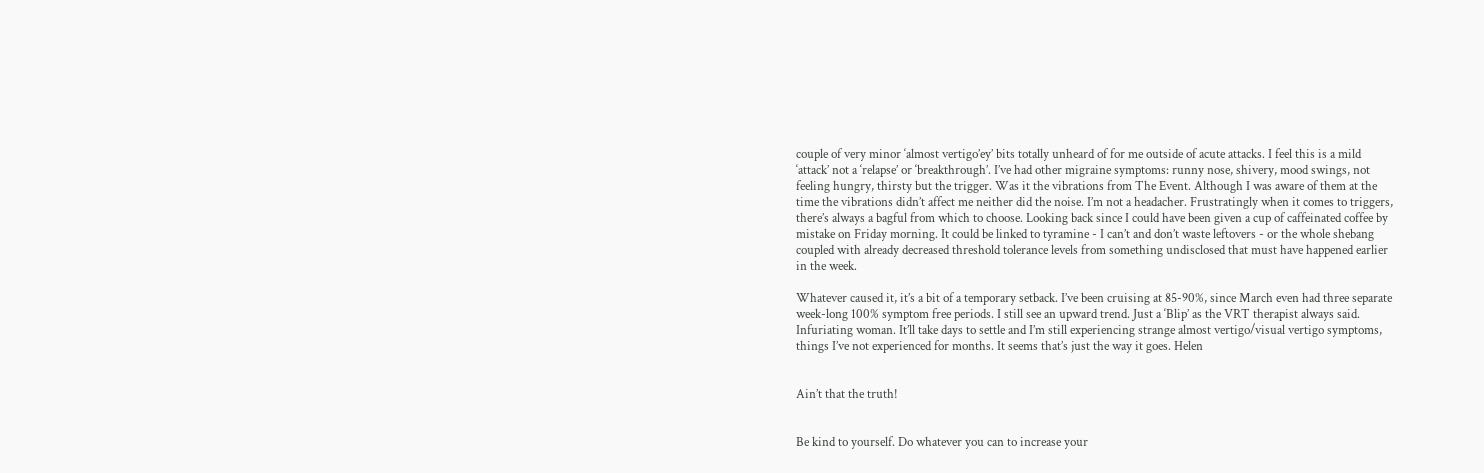couple of very minor ‘almost vertigo’ey’ bits totally unheard of for me outside of acute attacks. I feel this is a mild ‘attack’ not a ‘relapse’ or ‘breakthrough’. I’ve had other migraine symptoms: runny nose, shivery, mood swings, not feeling hungry, thirsty but the trigger. Was it the vibrations from The Event. Although I was aware of them at the time the vibrations didn’t affect me neither did the noise. I’m not a headacher. Frustratingly when it comes to triggers, there’s always a bagful from which to choose. Looking back since I could have been given a cup of caffeinated coffee by mistake on Friday morning. It could be linked to tyramine - I can’t and don’t waste leftovers - or the whole shebang coupled with already decreased threshold tolerance levels from something undisclosed that must have happened earlier in the week.

Whatever caused it, it’s a bit of a temporary setback. I’ve been cruising at 85-90%, since March even had three separate week-long 100% symptom free periods. I still see an upward trend. Just a ‘Blip’ as the VRT therapist always said. Infuriating woman. It’ll take days to settle and I’m still experiencing strange almost vertigo/visual vertigo symptoms, things I’ve not experienced for months. It seems that’s just the way it goes. Helen


Ain’t that the truth!


Be kind to yourself. Do whatever you can to increase your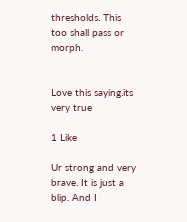thresholds. This too shall pass or morph.


Love this saying.its very true

1 Like

Ur strong and very brave. It is just a blip. And I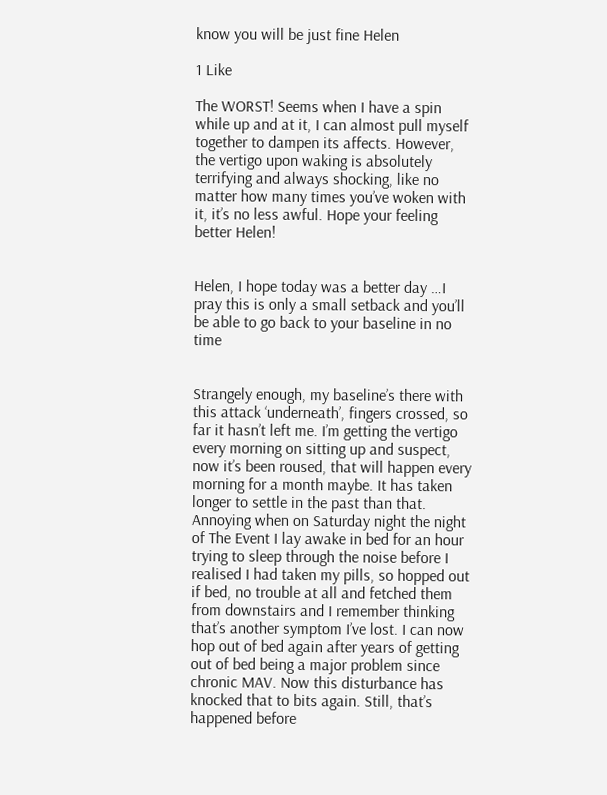know you will be just fine Helen

1 Like

The WORST! Seems when I have a spin while up and at it, I can almost pull myself together to dampen its affects. However, the vertigo upon waking is absolutely terrifying and always shocking, like no matter how many times you’ve woken with it, it’s no less awful. Hope your feeling better Helen!


Helen, I hope today was a better day …I pray this is only a small setback and you’ll be able to go back to your baseline in no time


Strangely enough, my baseline’s there with this attack ‘underneath’, fingers crossed, so far it hasn’t left me. I’m getting the vertigo every morning on sitting up and suspect, now it’s been roused, that will happen every morning for a month maybe. It has taken longer to settle in the past than that. Annoying when on Saturday night the night of The Event I lay awake in bed for an hour trying to sleep through the noise before I realised I had taken my pills, so hopped out if bed, no trouble at all and fetched them from downstairs and I remember thinking that’s another symptom I’ve lost. I can now hop out of bed again after years of getting out of bed being a major problem since chronic MAV. Now this disturbance has knocked that to bits again. Still, that’s happened before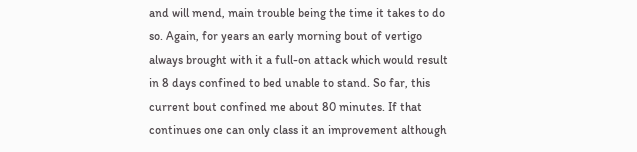and will mend, main trouble being the time it takes to do so. Again, for years an early morning bout of vertigo always brought with it a full-on attack which would result in 8 days confined to bed unable to stand. So far, this current bout confined me about 80 minutes. If that continues one can only class it an improvement although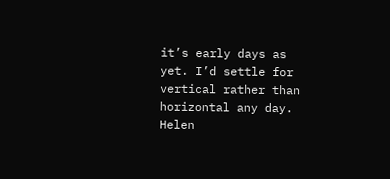it’s early days as yet. I’d settle for vertical rather than horizontal any day. Helen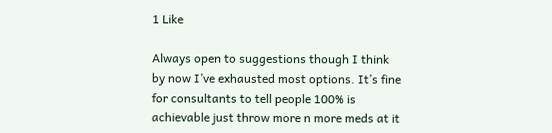1 Like

Always open to suggestions though I think by now I’ve exhausted most options. It’s fine for consultants to tell people 100% is achievable just throw more n more meds at it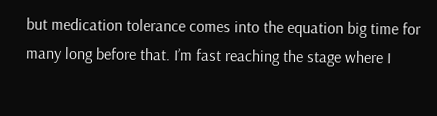but medication tolerance comes into the equation big time for many long before that. I’m fast reaching the stage where I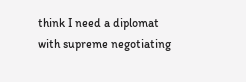think I need a diplomat with supreme negotiating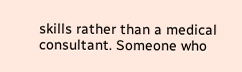skills rather than a medical consultant. Someone who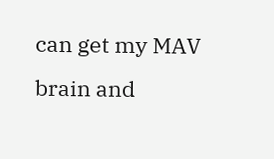can get my MAV brain and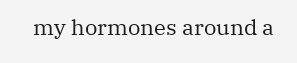my hormones around a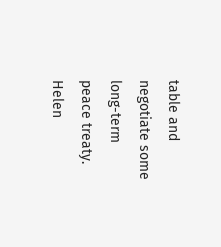table and negotiate some long-term peace treaty. Helen